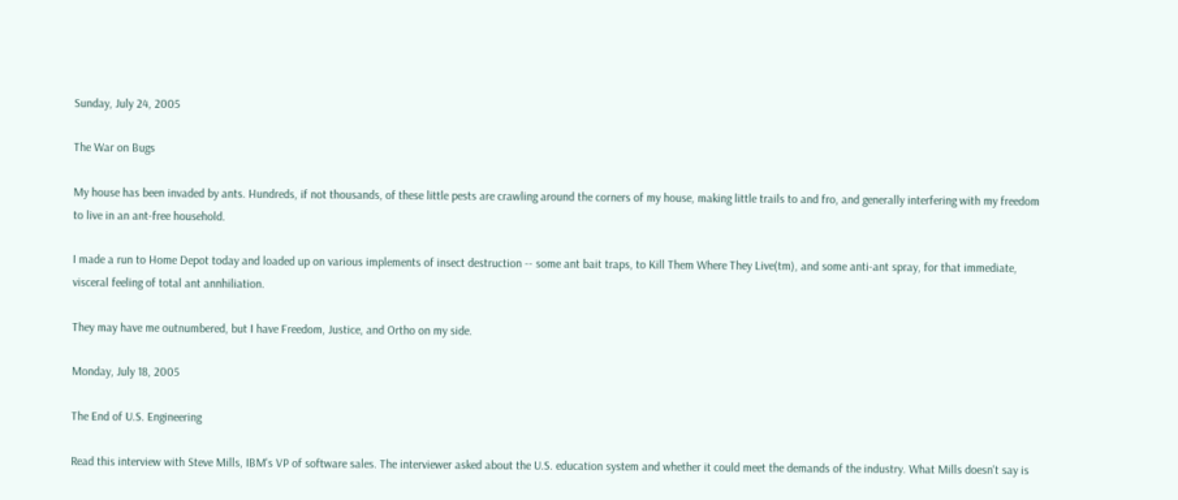Sunday, July 24, 2005

The War on Bugs

My house has been invaded by ants. Hundreds, if not thousands, of these little pests are crawling around the corners of my house, making little trails to and fro, and generally interfering with my freedom to live in an ant-free household.

I made a run to Home Depot today and loaded up on various implements of insect destruction -- some ant bait traps, to Kill Them Where They Live(tm), and some anti-ant spray, for that immediate, visceral feeling of total ant annhiliation.

They may have me outnumbered, but I have Freedom, Justice, and Ortho on my side.

Monday, July 18, 2005

The End of U.S. Engineering

Read this interview with Steve Mills, IBM's VP of software sales. The interviewer asked about the U.S. education system and whether it could meet the demands of the industry. What Mills doesn't say is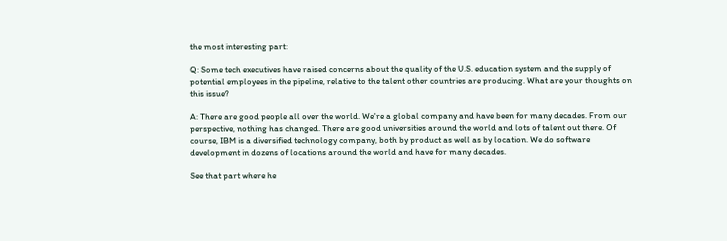the most interesting part:

Q: Some tech executives have raised concerns about the quality of the U.S. education system and the supply of potential employees in the pipeline, relative to the talent other countries are producing. What are your thoughts on this issue?

A: There are good people all over the world. We're a global company and have been for many decades. From our perspective, nothing has changed. There are good universities around the world and lots of talent out there. Of course, IBM is a diversified technology company, both by product as well as by location. We do software development in dozens of locations around the world and have for many decades.

See that part where he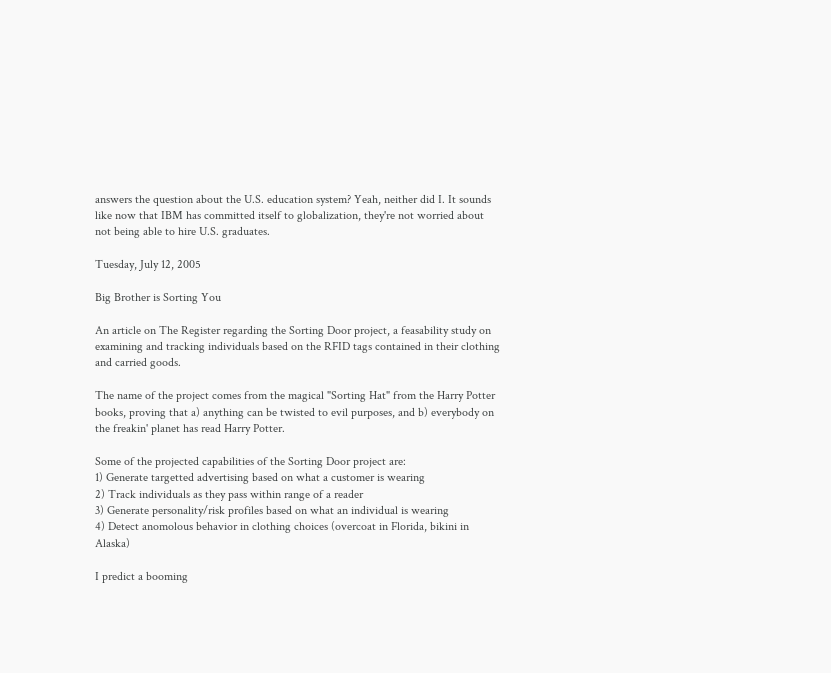answers the question about the U.S. education system? Yeah, neither did I. It sounds like now that IBM has committed itself to globalization, they're not worried about not being able to hire U.S. graduates.

Tuesday, July 12, 2005

Big Brother is Sorting You

An article on The Register regarding the Sorting Door project, a feasability study on examining and tracking individuals based on the RFID tags contained in their clothing and carried goods.

The name of the project comes from the magical "Sorting Hat" from the Harry Potter books, proving that a) anything can be twisted to evil purposes, and b) everybody on the freakin' planet has read Harry Potter.

Some of the projected capabilities of the Sorting Door project are:
1) Generate targetted advertising based on what a customer is wearing
2) Track individuals as they pass within range of a reader
3) Generate personality/risk profiles based on what an individual is wearing
4) Detect anomolous behavior in clothing choices (overcoat in Florida, bikini in Alaska)

I predict a booming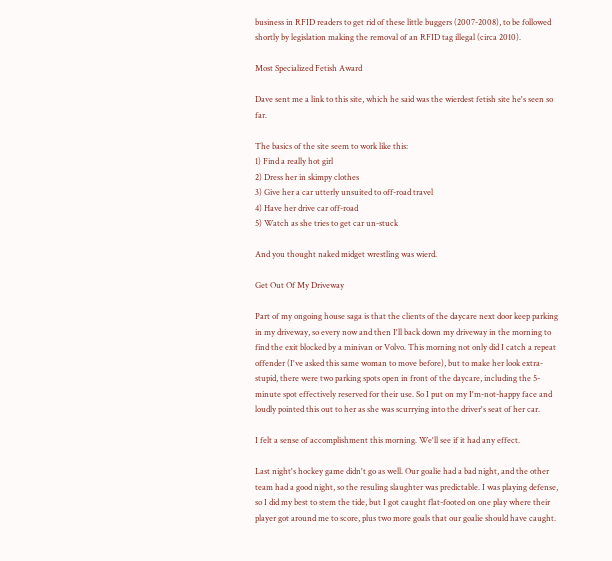business in RFID readers to get rid of these little buggers (2007-2008), to be followed shortly by legislation making the removal of an RFID tag illegal (circa 2010).

Most Specialized Fetish Award

Dave sent me a link to this site, which he said was the wierdest fetish site he's seen so far.

The basics of the site seem to work like this:
1) Find a really hot girl
2) Dress her in skimpy clothes
3) Give her a car utterly unsuited to off-road travel
4) Have her drive car off-road
5) Watch as she tries to get car un-stuck

And you thought naked midget wrestling was wierd.

Get Out Of My Driveway

Part of my ongoing house saga is that the clients of the daycare next door keep parking in my driveway, so every now and then I'll back down my driveway in the morning to find the exit blocked by a minivan or Volvo. This morning not only did I catch a repeat offender (I've asked this same woman to move before), but to make her look extra-stupid, there were two parking spots open in front of the daycare, including the 5-minute spot effectively reserved for their use. So I put on my I'm-not-happy face and loudly pointed this out to her as she was scurrying into the driver's seat of her car.

I felt a sense of accomplishment this morning. We'll see if it had any effect.

Last night's hockey game didn't go as well. Our goalie had a bad night, and the other team had a good night, so the resuling slaughter was predictable. I was playing defense, so I did my best to stem the tide, but I got caught flat-footed on one play where their player got around me to score, plus two more goals that our goalie should have caught.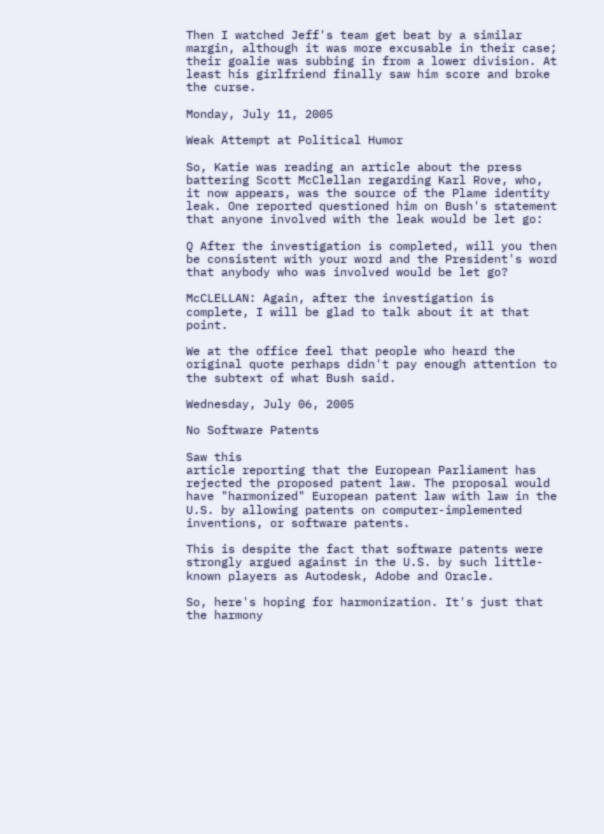Then I watched Jeff's team get beat by a similar margin, although it was more excusable in their case; their goalie was subbing in from a lower division. At least his girlfriend finally saw him score and broke the curse.

Monday, July 11, 2005

Weak Attempt at Political Humor

So, Katie was reading an article about the press battering Scott McClellan regarding Karl Rove, who, it now appears, was the source of the Plame identity leak. One reported questioned him on Bush's statement that anyone involved with the leak would be let go:

Q After the investigation is completed, will you then be consistent with your word and the President's word that anybody who was involved would be let go?

McCLELLAN: Again, after the investigation is complete, I will be glad to talk about it at that point.

We at the office feel that people who heard the original quote perhaps didn't pay enough attention to the subtext of what Bush said.

Wednesday, July 06, 2005

No Software Patents

Saw this
article reporting that the European Parliament has rejected the proposed patent law. The proposal would have "harmonized" European patent law with law in the U.S. by allowing patents on computer-implemented inventions, or software patents.

This is despite the fact that software patents were strongly argued against in the U.S. by such little-known players as Autodesk, Adobe and Oracle.

So, here's hoping for harmonization. It's just that the harmony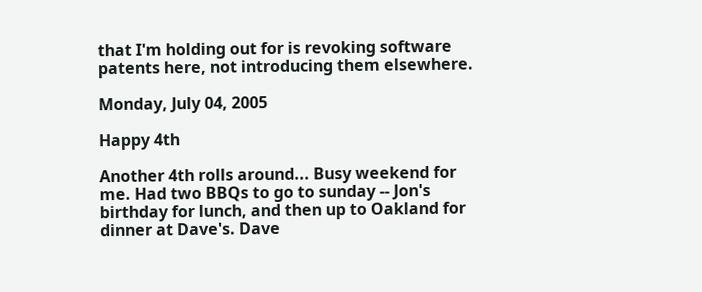that I'm holding out for is revoking software patents here, not introducing them elsewhere.

Monday, July 04, 2005

Happy 4th

Another 4th rolls around... Busy weekend for me. Had two BBQs to go to sunday -- Jon's birthday for lunch, and then up to Oakland for dinner at Dave's. Dave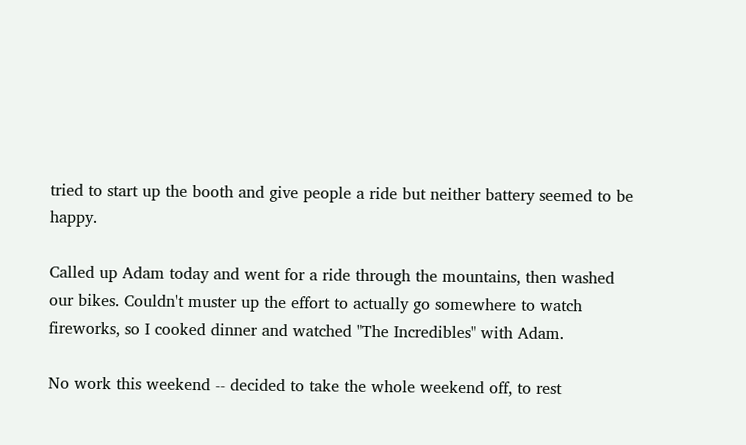tried to start up the booth and give people a ride but neither battery seemed to be happy.

Called up Adam today and went for a ride through the mountains, then washed our bikes. Couldn't muster up the effort to actually go somewhere to watch fireworks, so I cooked dinner and watched "The Incredibles" with Adam.

No work this weekend -- decided to take the whole weekend off, to rest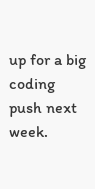up for a big coding push next week.